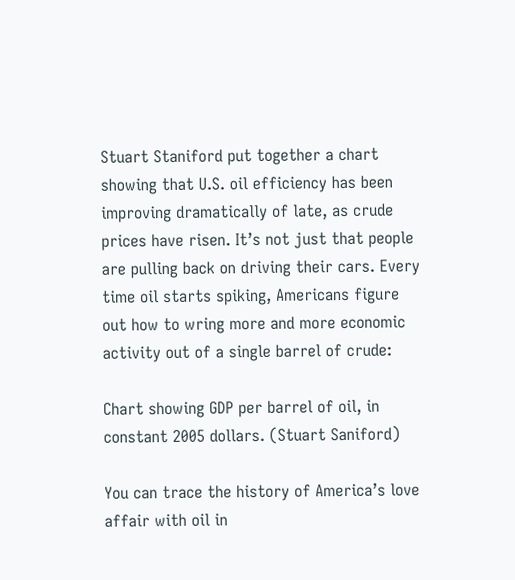Stuart Staniford put together a chart showing that U.S. oil efficiency has been improving dramatically of late, as crude prices have risen. It’s not just that people are pulling back on driving their cars. Every time oil starts spiking, Americans figure out how to wring more and more economic activity out of a single barrel of crude:

Chart showing GDP per barrel of oil, in constant 2005 dollars. (Stuart Saniford)

You can trace the history of America’s love affair with oil in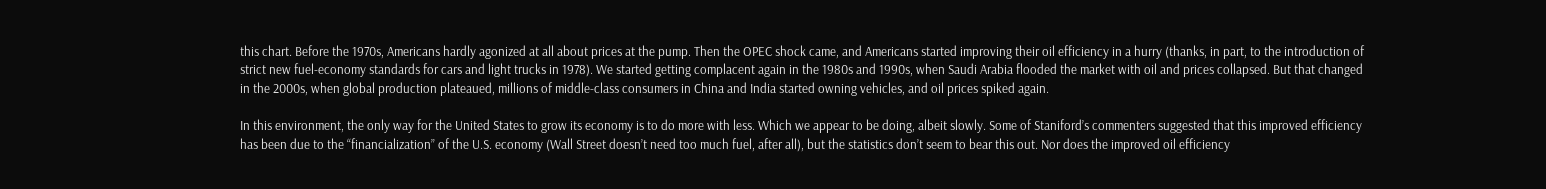this chart. Before the 1970s, Americans hardly agonized at all about prices at the pump. Then the OPEC shock came, and Americans started improving their oil efficiency in a hurry (thanks, in part, to the introduction of strict new fuel-economy standards for cars and light trucks in 1978). We started getting complacent again in the 1980s and 1990s, when Saudi Arabia flooded the market with oil and prices collapsed. But that changed in the 2000s, when global production plateaued, millions of middle-class consumers in China and India started owning vehicles, and oil prices spiked again.

In this environment, the only way for the United States to grow its economy is to do more with less. Which we appear to be doing, albeit slowly. Some of Staniford’s commenters suggested that this improved efficiency has been due to the “financialization” of the U.S. economy (Wall Street doesn’t need too much fuel, after all), but the statistics don’t seem to bear this out. Nor does the improved oil efficiency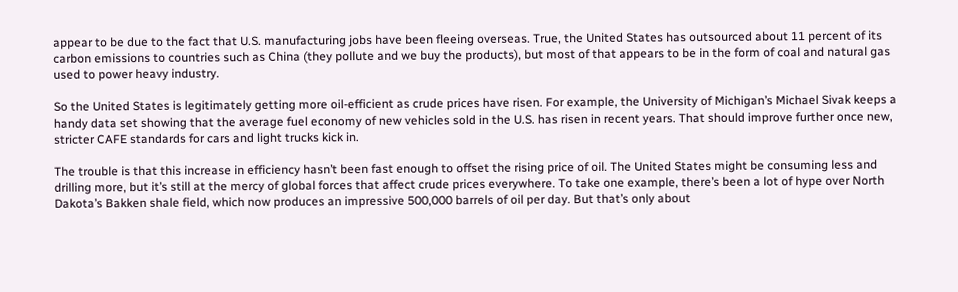appear to be due to the fact that U.S. manufacturing jobs have been fleeing overseas. True, the United States has outsourced about 11 percent of its carbon emissions to countries such as China (they pollute and we buy the products), but most of that appears to be in the form of coal and natural gas used to power heavy industry.

So the United States is legitimately getting more oil-efficient as crude prices have risen. For example, the University of Michigan’s Michael Sivak keeps a handy data set showing that the average fuel economy of new vehicles sold in the U.S. has risen in recent years. That should improve further once new, stricter CAFE standards for cars and light trucks kick in.

The trouble is that this increase in efficiency hasn’t been fast enough to offset the rising price of oil. The United States might be consuming less and drilling more, but it’s still at the mercy of global forces that affect crude prices everywhere. To take one example, there’s been a lot of hype over North Dakota’s Bakken shale field, which now produces an impressive 500,000 barrels of oil per day. But that’s only about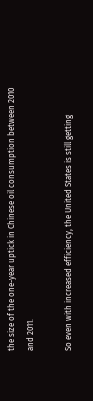the size of the one-year uptick in Chinese oil consumption between 2010 and 2011.

So even with increased efficiency, the United States is still getting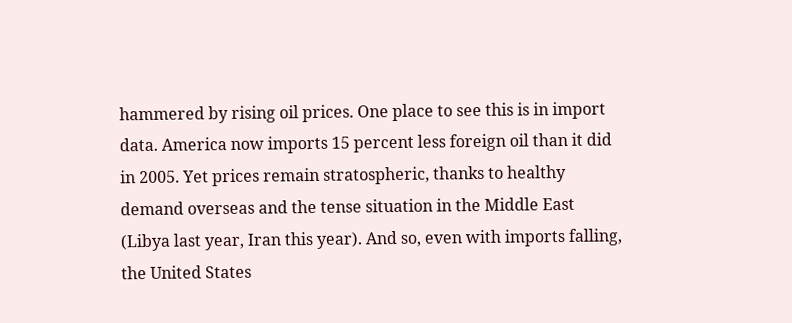hammered by rising oil prices. One place to see this is in import data. America now imports 15 percent less foreign oil than it did in 2005. Yet prices remain stratospheric, thanks to healthy demand overseas and the tense situation in the Middle East (Libya last year, Iran this year). And so, even with imports falling, the United States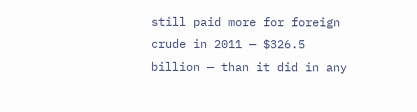still paid more for foreign crude in 2011 — $326.5 billion — than it did in any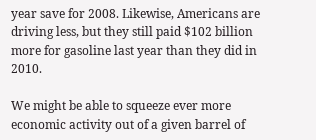year save for 2008. Likewise, Americans are driving less, but they still paid $102 billion more for gasoline last year than they did in 2010.

We might be able to squeeze ever more economic activity out of a given barrel of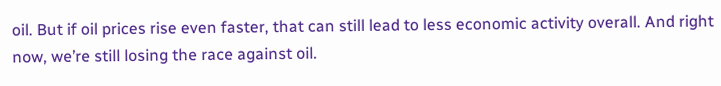oil. But if oil prices rise even faster, that can still lead to less economic activity overall. And right now, we’re still losing the race against oil.